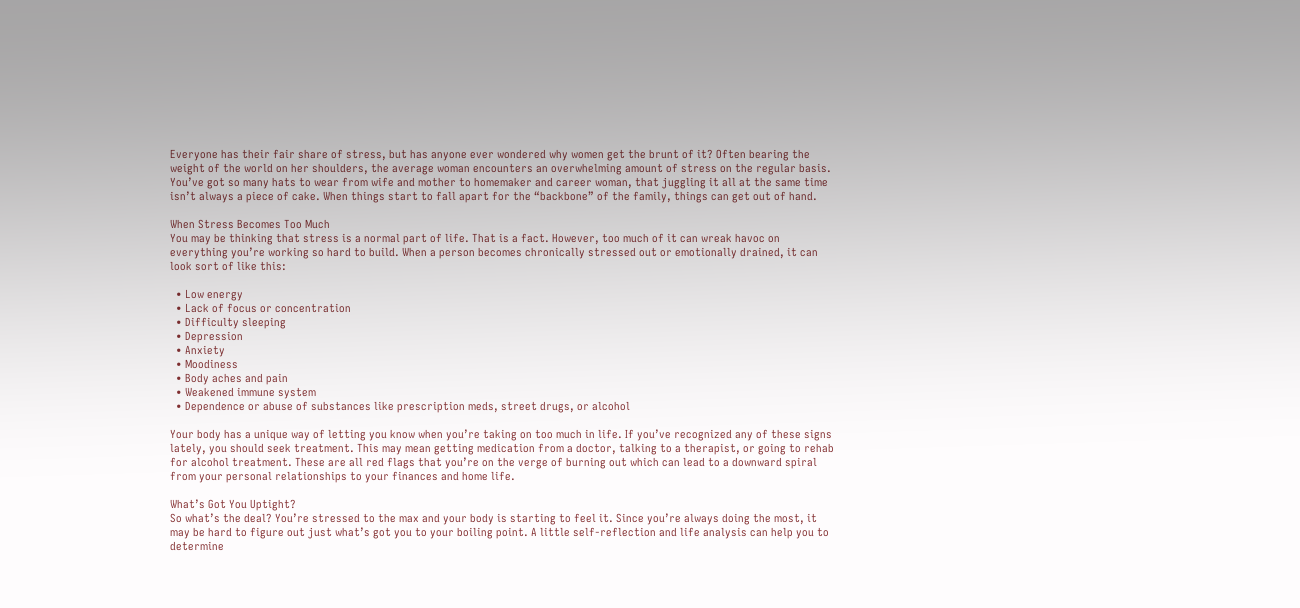Everyone has their fair share of stress, but has anyone ever wondered why women get the brunt of it? Often bearing the weight of the world on her shoulders, the average woman encounters an overwhelming amount of stress on the regular basis. You’ve got so many hats to wear from wife and mother to homemaker and career woman, that juggling it all at the same time isn’t always a piece of cake. When things start to fall apart for the “backbone” of the family, things can get out of hand.

When Stress Becomes Too Much
You may be thinking that stress is a normal part of life. That is a fact. However, too much of it can wreak havoc on everything you’re working so hard to build. When a person becomes chronically stressed out or emotionally drained, it can look sort of like this:

  • Low energy
  • Lack of focus or concentration
  • Difficulty sleeping
  • Depression
  • Anxiety
  • Moodiness
  • Body aches and pain
  • Weakened immune system
  • Dependence or abuse of substances like prescription meds, street drugs, or alcohol

Your body has a unique way of letting you know when you’re taking on too much in life. If you’ve recognized any of these signs lately, you should seek treatment. This may mean getting medication from a doctor, talking to a therapist, or going to rehab for alcohol treatment. These are all red flags that you’re on the verge of burning out which can lead to a downward spiral from your personal relationships to your finances and home life.

What’s Got You Uptight?
So what’s the deal? You’re stressed to the max and your body is starting to feel it. Since you’re always doing the most, it may be hard to figure out just what’s got you to your boiling point. A little self-reflection and life analysis can help you to determine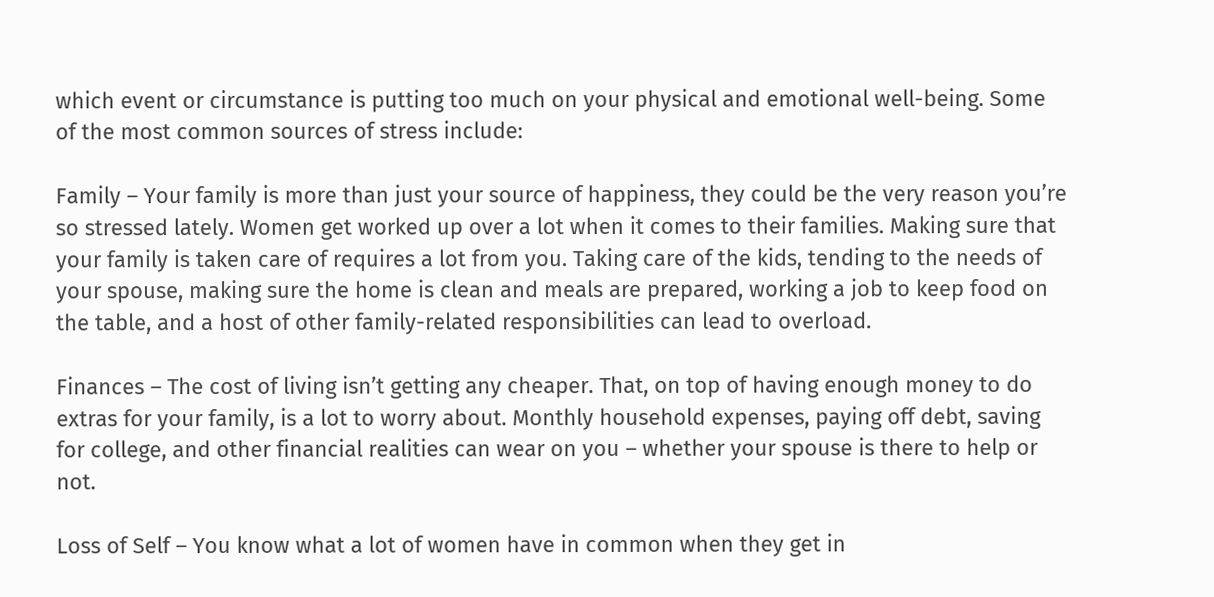which event or circumstance is putting too much on your physical and emotional well-being. Some of the most common sources of stress include:

Family – Your family is more than just your source of happiness, they could be the very reason you’re so stressed lately. Women get worked up over a lot when it comes to their families. Making sure that your family is taken care of requires a lot from you. Taking care of the kids, tending to the needs of your spouse, making sure the home is clean and meals are prepared, working a job to keep food on the table, and a host of other family-related responsibilities can lead to overload.

Finances – The cost of living isn’t getting any cheaper. That, on top of having enough money to do extras for your family, is a lot to worry about. Monthly household expenses, paying off debt, saving for college, and other financial realities can wear on you – whether your spouse is there to help or not.

Loss of Self – You know what a lot of women have in common when they get in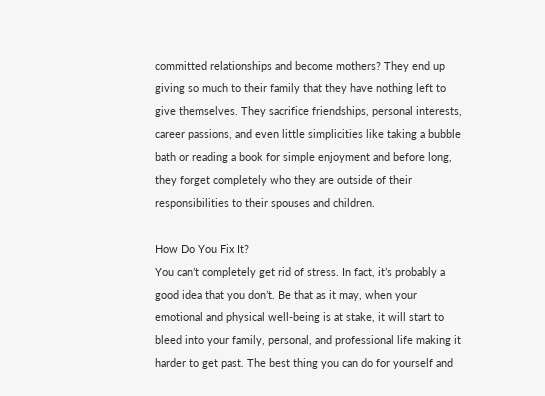committed relationships and become mothers? They end up giving so much to their family that they have nothing left to give themselves. They sacrifice friendships, personal interests, career passions, and even little simplicities like taking a bubble bath or reading a book for simple enjoyment and before long, they forget completely who they are outside of their responsibilities to their spouses and children.

How Do You Fix It?
You can’t completely get rid of stress. In fact, it’s probably a good idea that you don’t. Be that as it may, when your emotional and physical well-being is at stake, it will start to bleed into your family, personal, and professional life making it harder to get past. The best thing you can do for yourself and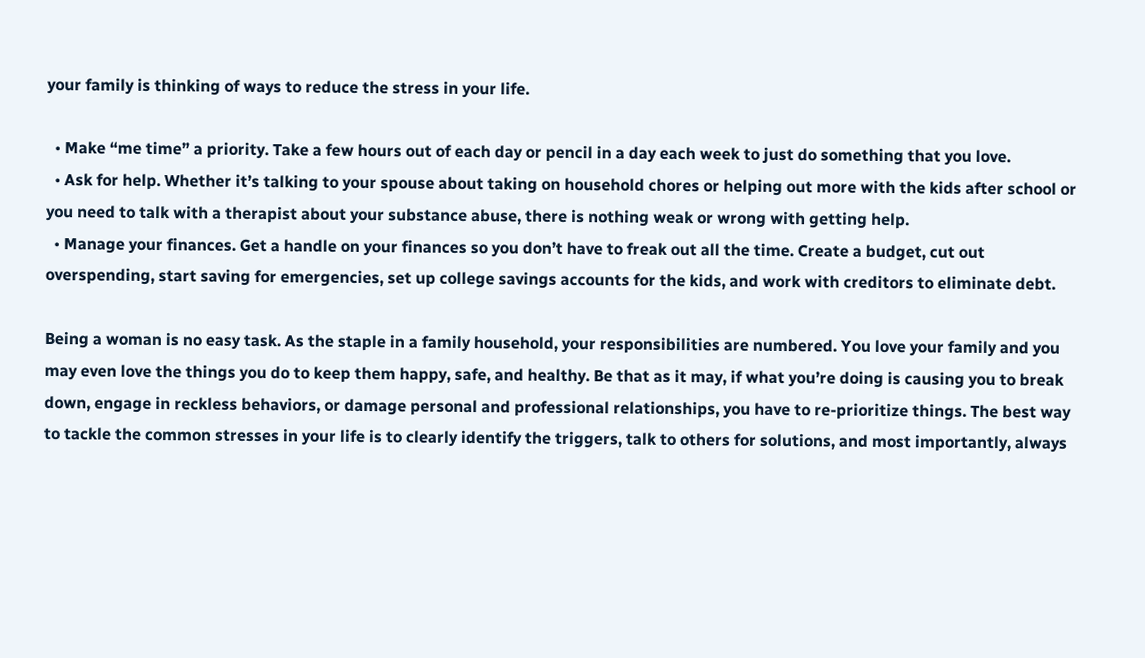your family is thinking of ways to reduce the stress in your life.

  • Make “me time” a priority. Take a few hours out of each day or pencil in a day each week to just do something that you love.
  • Ask for help. Whether it’s talking to your spouse about taking on household chores or helping out more with the kids after school or you need to talk with a therapist about your substance abuse, there is nothing weak or wrong with getting help.
  • Manage your finances. Get a handle on your finances so you don’t have to freak out all the time. Create a budget, cut out overspending, start saving for emergencies, set up college savings accounts for the kids, and work with creditors to eliminate debt.

Being a woman is no easy task. As the staple in a family household, your responsibilities are numbered. You love your family and you may even love the things you do to keep them happy, safe, and healthy. Be that as it may, if what you’re doing is causing you to break down, engage in reckless behaviors, or damage personal and professional relationships, you have to re-prioritize things. The best way to tackle the common stresses in your life is to clearly identify the triggers, talk to others for solutions, and most importantly, always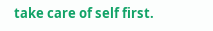take care of self first.